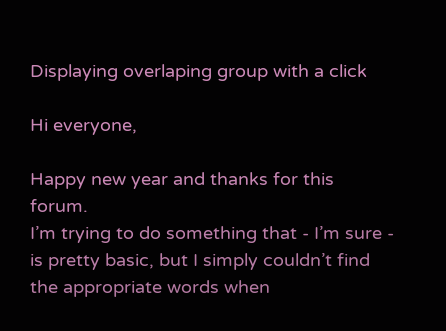Displaying overlaping group with a click

Hi everyone,

Happy new year and thanks for this forum.
I’m trying to do something that - I’m sure - is pretty basic, but I simply couldn’t find the appropriate words when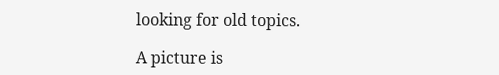looking for old topics.

A picture is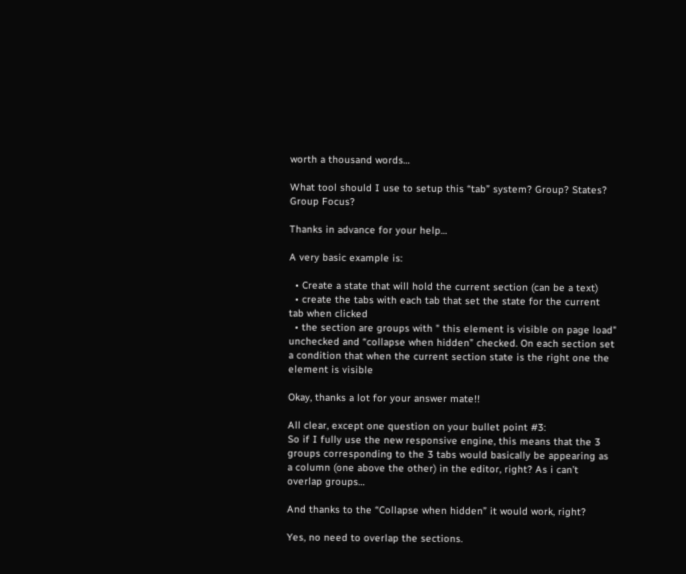worth a thousand words…

What tool should I use to setup this “tab” system? Group? States? Group Focus?

Thanks in advance for your help…

A very basic example is:

  • Create a state that will hold the current section (can be a text)
  • create the tabs with each tab that set the state for the current tab when clicked
  • the section are groups with " this element is visible on page load" unchecked and “collapse when hidden” checked. On each section set a condition that when the current section state is the right one the element is visible

Okay, thanks a lot for your answer mate!!

All clear, except one question on your bullet point #3:
So if I fully use the new responsive engine, this means that the 3 groups corresponding to the 3 tabs would basically be appearing as a column (one above the other) in the editor, right? As i can’t overlap groups…

And thanks to the “Collapse when hidden” it would work, right?

Yes, no need to overlap the sections.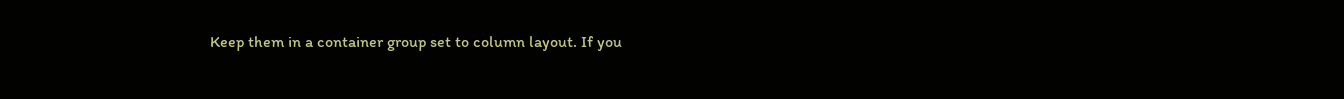Keep them in a container group set to column layout. If you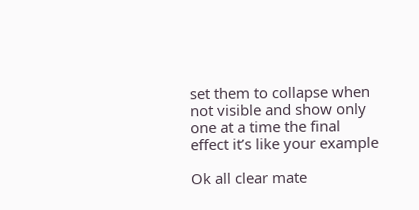set them to collapse when not visible and show only one at a time the final effect it’s like your example

Ok all clear mate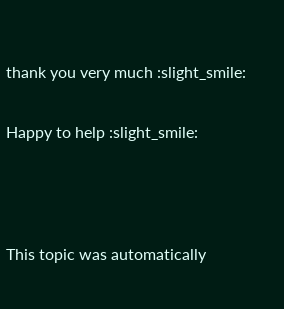thank you very much :slight_smile:

Happy to help :slight_smile:



This topic was automatically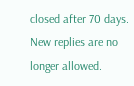closed after 70 days. New replies are no longer allowed.